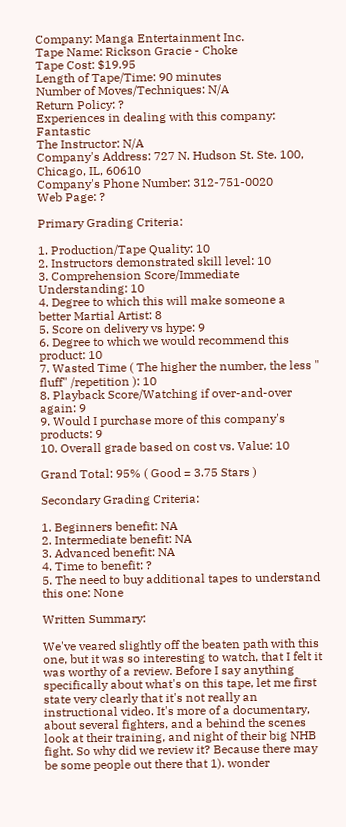Company: Manga Entertainment Inc.
Tape Name: Rickson Gracie - Choke
Tape Cost: $19.95
Length of Tape/Time: 90 minutes
Number of Moves/Techniques: N/A
Return Policy: ?
Experiences in dealing with this company: Fantastic
The Instructor: N/A
Company's Address: 727 N. Hudson St. Ste. 100, Chicago, IL, 60610
Company's Phone Number: 312-751-0020
Web Page: ?

Primary Grading Criteria:

1. Production/Tape Quality: 10
2. Instructors demonstrated skill level: 10
3. Comprehension Score/Immediate Understanding: 10
4. Degree to which this will make someone a better Martial Artist: 8
5. Score on delivery vs hype: 9
6. Degree to which we would recommend this product: 10
7. Wasted Time ( The higher the number, the less " fluff" /repetition ): 10
8. Playback Score/Watching if over-and-over again: 9
9. Would I purchase more of this company's products: 9
10. Overall grade based on cost vs. Value: 10

Grand Total: 95% ( Good = 3.75 Stars )

Secondary Grading Criteria:

1. Beginners benefit: NA
2. Intermediate benefit: NA
3. Advanced benefit: NA
4. Time to benefit: ?
5. The need to buy additional tapes to understand this one: None

Written Summary:

We've veared slightly off the beaten path with this one, but it was so interesting to watch, that I felt it was worthy of a review. Before I say anything specifically about what's on this tape, let me first state very clearly that it's not really an instructional video. It's more of a documentary, about several fighters, and a behind the scenes look at their training, and night of their big NHB fight. So why did we review it? Because there may be some people out there that 1). wonder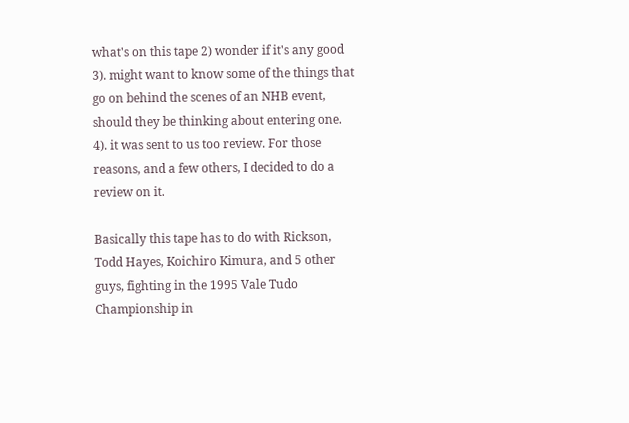what's on this tape 2) wonder if it's any good 3). might want to know some of the things that go on behind the scenes of an NHB event, should they be thinking about entering one. 4). it was sent to us too review. For those reasons, and a few others, I decided to do a review on it.

Basically this tape has to do with Rickson, Todd Hayes, Koichiro Kimura, and 5 other guys, fighting in the 1995 Vale Tudo Championship in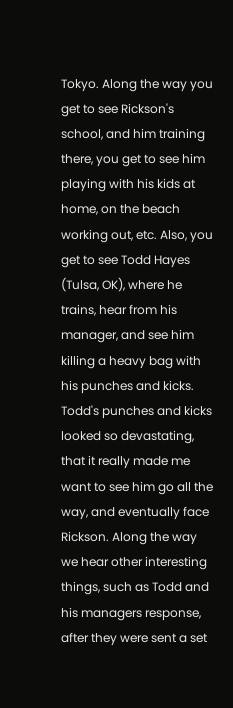Tokyo. Along the way you get to see Rickson's school, and him training there, you get to see him playing with his kids at home, on the beach working out, etc. Also, you get to see Todd Hayes (Tulsa, OK), where he trains, hear from his manager, and see him killing a heavy bag with his punches and kicks. Todd's punches and kicks looked so devastating, that it really made me want to see him go all the way, and eventually face Rickson. Along the way we hear other interesting things, such as Todd and his managers response, after they were sent a set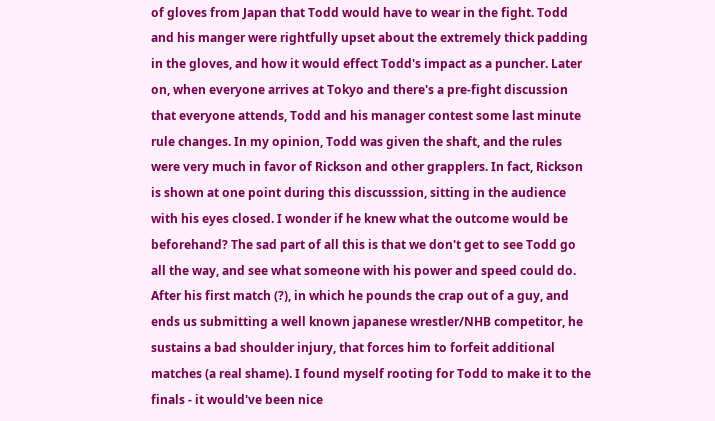of gloves from Japan that Todd would have to wear in the fight. Todd and his manger were rightfully upset about the extremely thick padding in the gloves, and how it would effect Todd's impact as a puncher. Later on, when everyone arrives at Tokyo and there's a pre-fight discussion that everyone attends, Todd and his manager contest some last minute rule changes. In my opinion, Todd was given the shaft, and the rules were very much in favor of Rickson and other grapplers. In fact, Rickson is shown at one point during this discusssion, sitting in the audience with his eyes closed. I wonder if he knew what the outcome would be beforehand? The sad part of all this is that we don't get to see Todd go all the way, and see what someone with his power and speed could do. After his first match (?), in which he pounds the crap out of a guy, and ends us submitting a well known japanese wrestler/NHB competitor, he sustains a bad shoulder injury, that forces him to forfeit additional matches (a real shame). I found myself rooting for Todd to make it to the finals - it would've been nice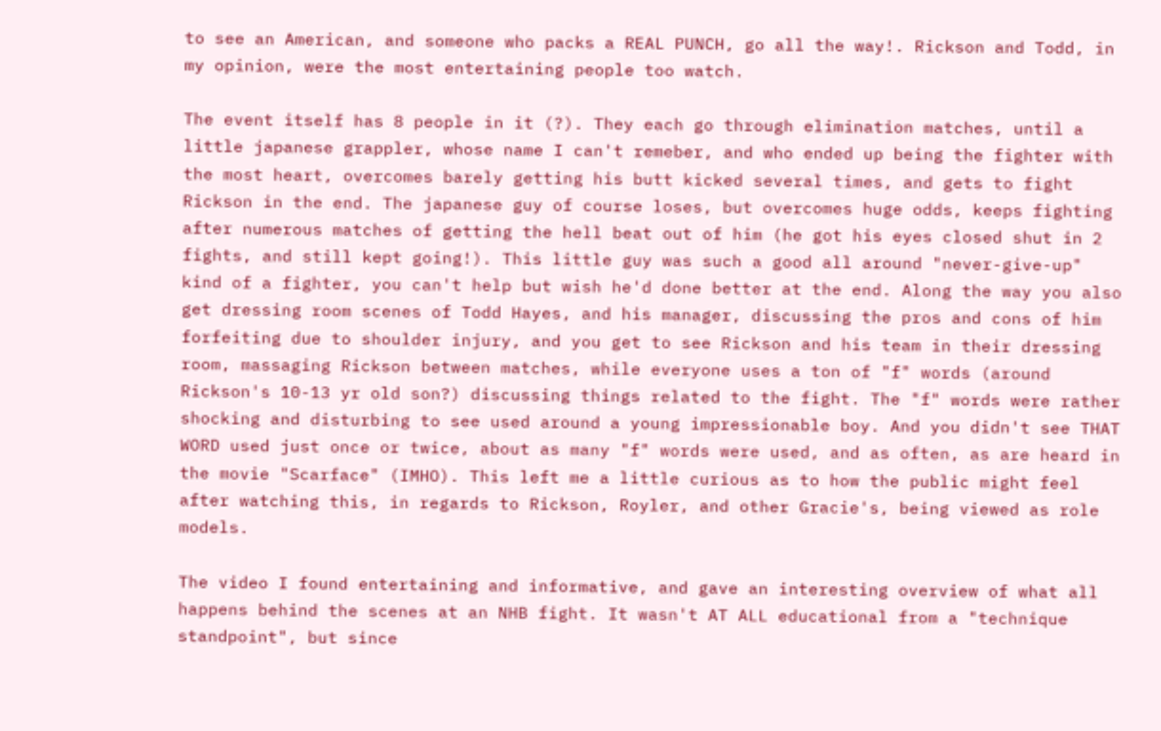to see an American, and someone who packs a REAL PUNCH, go all the way!. Rickson and Todd, in my opinion, were the most entertaining people too watch.

The event itself has 8 people in it (?). They each go through elimination matches, until a little japanese grappler, whose name I can't remeber, and who ended up being the fighter with the most heart, overcomes barely getting his butt kicked several times, and gets to fight Rickson in the end. The japanese guy of course loses, but overcomes huge odds, keeps fighting after numerous matches of getting the hell beat out of him (he got his eyes closed shut in 2 fights, and still kept going!). This little guy was such a good all around "never-give-up" kind of a fighter, you can't help but wish he'd done better at the end. Along the way you also get dressing room scenes of Todd Hayes, and his manager, discussing the pros and cons of him forfeiting due to shoulder injury, and you get to see Rickson and his team in their dressing room, massaging Rickson between matches, while everyone uses a ton of "f" words (around Rickson's 10-13 yr old son?) discussing things related to the fight. The "f" words were rather shocking and disturbing to see used around a young impressionable boy. And you didn't see THAT WORD used just once or twice, about as many "f" words were used, and as often, as are heard in the movie "Scarface" (IMHO). This left me a little curious as to how the public might feel after watching this, in regards to Rickson, Royler, and other Gracie's, being viewed as role models.

The video I found entertaining and informative, and gave an interesting overview of what all happens behind the scenes at an NHB fight. It wasn't AT ALL educational from a "technique standpoint", but since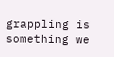grappling is something we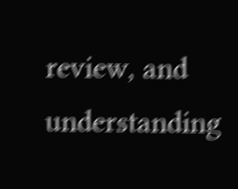review, and understanding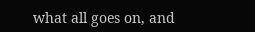what all goes on, and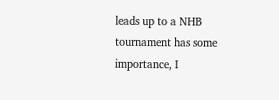leads up to a NHB tournament has some importance, I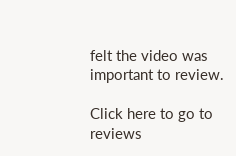felt the video was important to review.

Click here to go to reviews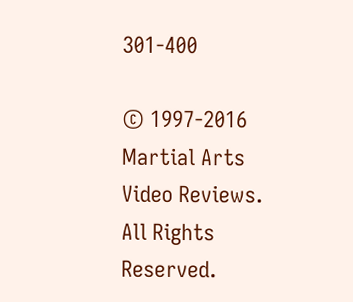301-400

© 1997-2016 Martial Arts Video Reviews. All Rights Reserved.